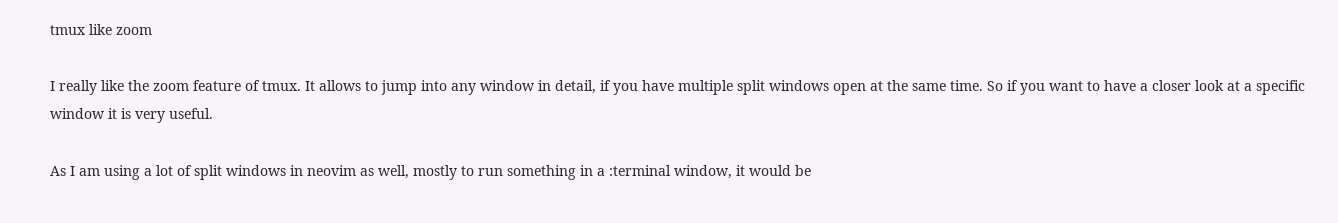tmux like zoom

I really like the zoom feature of tmux. It allows to jump into any window in detail, if you have multiple split windows open at the same time. So if you want to have a closer look at a specific window it is very useful.

As I am using a lot of split windows in neovim as well, mostly to run something in a :terminal window, it would be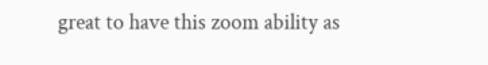great to have this zoom ability as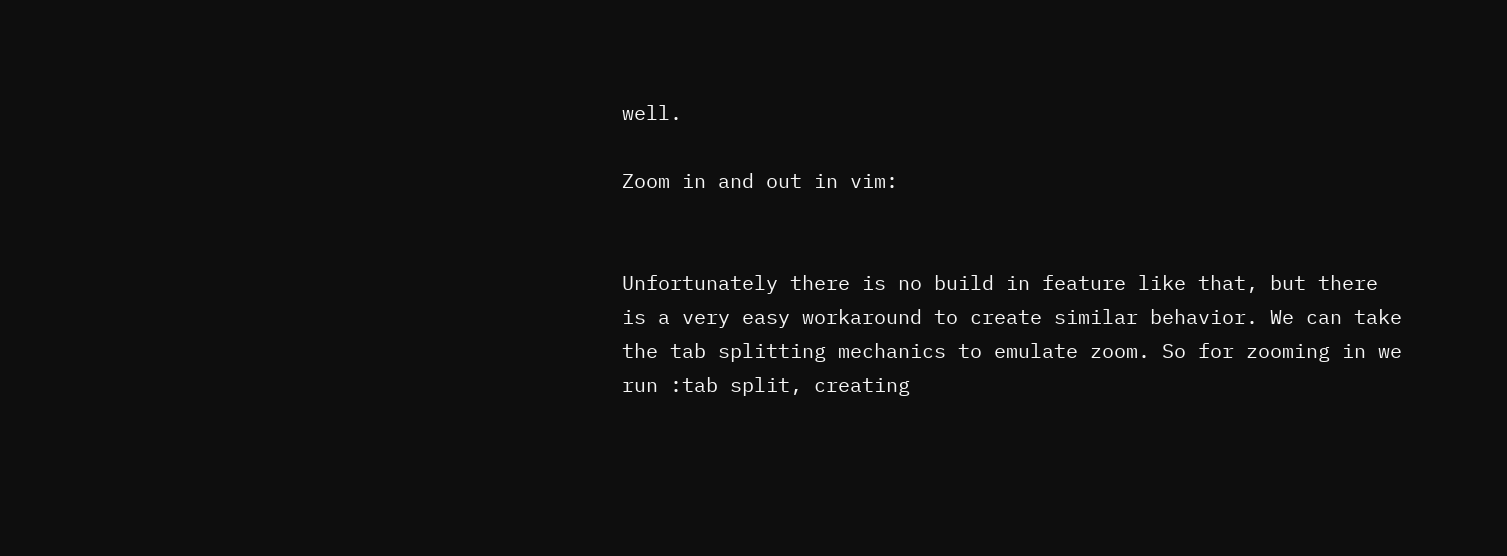well.

Zoom in and out in vim:


Unfortunately there is no build in feature like that, but there is a very easy workaround to create similar behavior. We can take the tab splitting mechanics to emulate zoom. So for zooming in we run :tab split, creating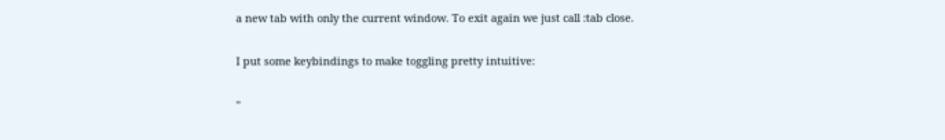a new tab with only the current window. To exit again we just call :tab close.

I put some keybindings to make toggling pretty intuitive:

"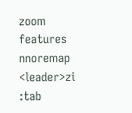zoom features
nnoremap <leader>zi :tab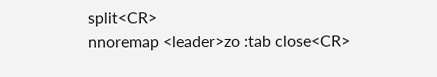split<CR>
nnoremap <leader>zo :tab close<CR>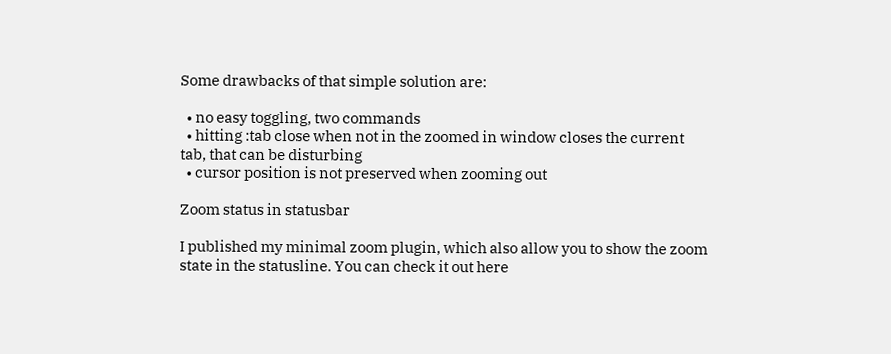Some drawbacks of that simple solution are:

  • no easy toggling, two commands
  • hitting :tab close when not in the zoomed in window closes the current tab, that can be disturbing
  • cursor position is not preserved when zooming out

Zoom status in statusbar

I published my minimal zoom plugin, which also allow you to show the zoom state in the statusline. You can check it out here